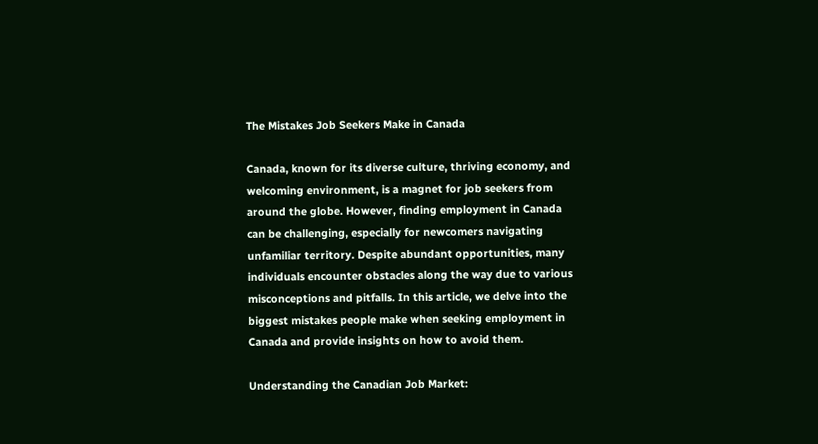The Mistakes Job Seekers Make in Canada

Canada, known for its diverse culture, thriving economy, and welcoming environment, is a magnet for job seekers from around the globe. However, finding employment in Canada can be challenging, especially for newcomers navigating unfamiliar territory. Despite abundant opportunities, many individuals encounter obstacles along the way due to various misconceptions and pitfalls. In this article, we delve into the biggest mistakes people make when seeking employment in Canada and provide insights on how to avoid them.

Understanding the Canadian Job Market: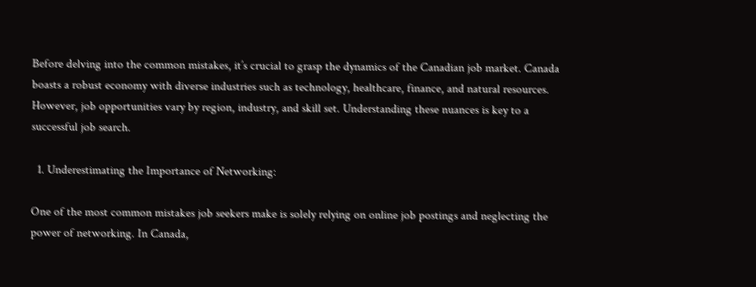Before delving into the common mistakes, it’s crucial to grasp the dynamics of the Canadian job market. Canada boasts a robust economy with diverse industries such as technology, healthcare, finance, and natural resources. However, job opportunities vary by region, industry, and skill set. Understanding these nuances is key to a successful job search.

  1. Underestimating the Importance of Networking:

One of the most common mistakes job seekers make is solely relying on online job postings and neglecting the power of networking. In Canada,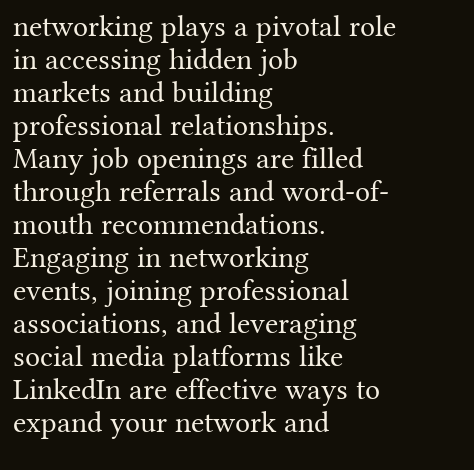networking plays a pivotal role in accessing hidden job markets and building professional relationships. Many job openings are filled through referrals and word-of-mouth recommendations. Engaging in networking events, joining professional associations, and leveraging social media platforms like LinkedIn are effective ways to expand your network and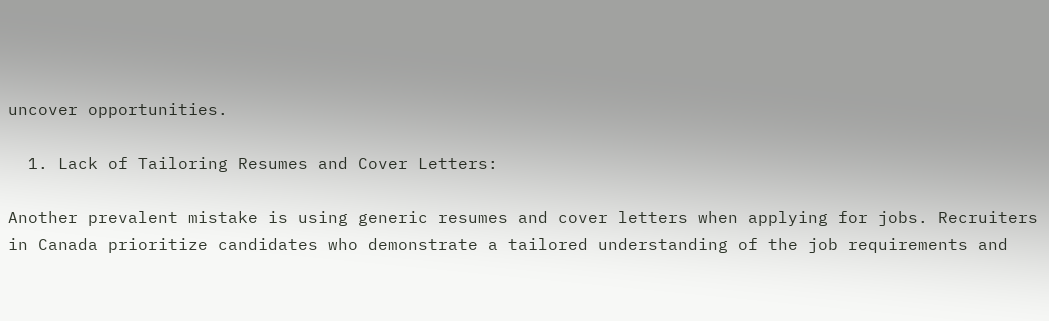uncover opportunities.

  1. Lack of Tailoring Resumes and Cover Letters:

Another prevalent mistake is using generic resumes and cover letters when applying for jobs. Recruiters in Canada prioritize candidates who demonstrate a tailored understanding of the job requirements and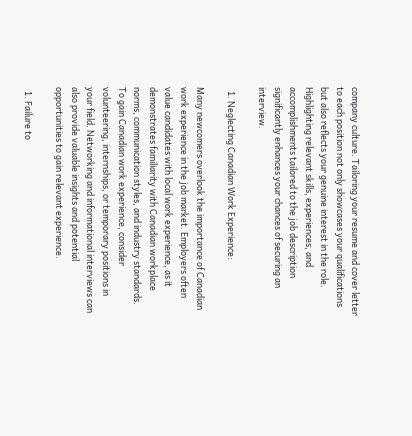company culture. Tailoring your resume and cover letter to each position not only showcases your qualifications but also reflects your genuine interest in the role. Highlighting relevant skills, experiences, and accomplishments tailored to the job description significantly enhances your chances of securing an interview.

  1. Neglecting Canadian Work Experience:

Many newcomers overlook the importance of Canadian work experience in the job market. Employers often value candidates with local work experience, as it demonstrates familiarity with Canadian workplace norms, communication styles, and industry standards. To gain Canadian work experience, consider volunteering, internships, or temporary positions in your field. Networking and informational interviews can also provide valuable insights and potential opportunities to gain relevant experience.

  1. Failure to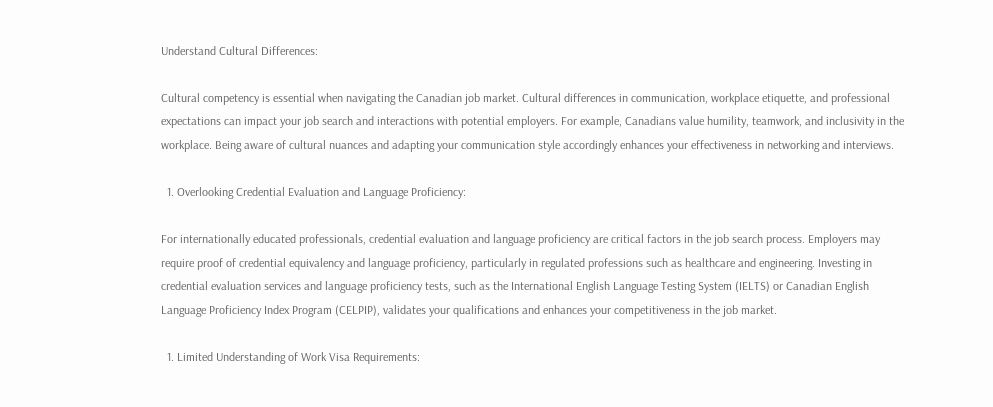Understand Cultural Differences:

Cultural competency is essential when navigating the Canadian job market. Cultural differences in communication, workplace etiquette, and professional expectations can impact your job search and interactions with potential employers. For example, Canadians value humility, teamwork, and inclusivity in the workplace. Being aware of cultural nuances and adapting your communication style accordingly enhances your effectiveness in networking and interviews.

  1. Overlooking Credential Evaluation and Language Proficiency:

For internationally educated professionals, credential evaluation and language proficiency are critical factors in the job search process. Employers may require proof of credential equivalency and language proficiency, particularly in regulated professions such as healthcare and engineering. Investing in credential evaluation services and language proficiency tests, such as the International English Language Testing System (IELTS) or Canadian English Language Proficiency Index Program (CELPIP), validates your qualifications and enhances your competitiveness in the job market.

  1. Limited Understanding of Work Visa Requirements: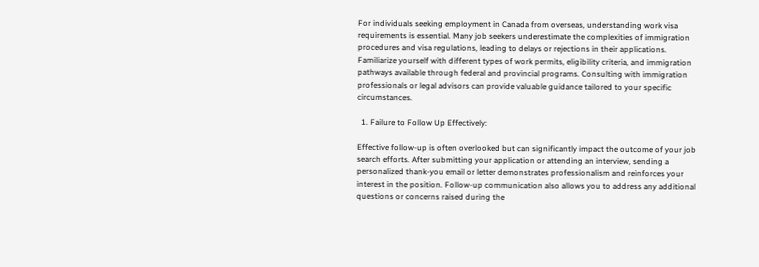For individuals seeking employment in Canada from overseas, understanding work visa requirements is essential. Many job seekers underestimate the complexities of immigration procedures and visa regulations, leading to delays or rejections in their applications. Familiarize yourself with different types of work permits, eligibility criteria, and immigration pathways available through federal and provincial programs. Consulting with immigration professionals or legal advisors can provide valuable guidance tailored to your specific circumstances.

  1. Failure to Follow Up Effectively:

Effective follow-up is often overlooked but can significantly impact the outcome of your job search efforts. After submitting your application or attending an interview, sending a personalized thank-you email or letter demonstrates professionalism and reinforces your interest in the position. Follow-up communication also allows you to address any additional questions or concerns raised during the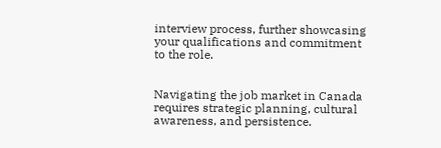interview process, further showcasing your qualifications and commitment to the role.


Navigating the job market in Canada requires strategic planning, cultural awareness, and persistence.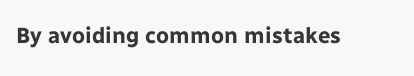By avoiding common mistakes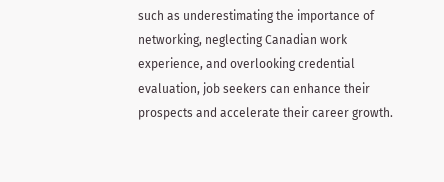such as underestimating the importance of networking, neglecting Canadian work experience, and overlooking credential evaluation, job seekers can enhance their prospects and accelerate their career growth.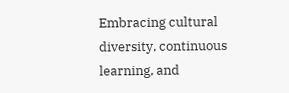Embracing cultural diversity, continuous learning, and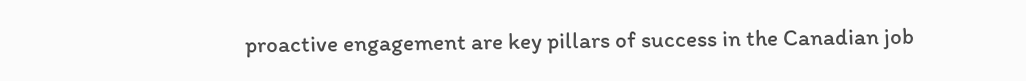proactive engagement are key pillars of success in the Canadian job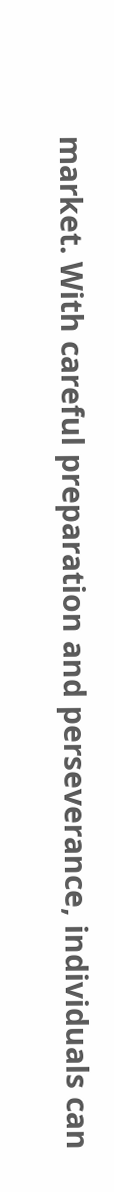market. With careful preparation and perseverance, individuals can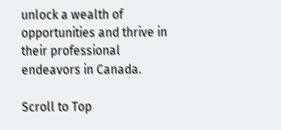unlock a wealth of opportunities and thrive in their professional endeavors in Canada.

Scroll to Top